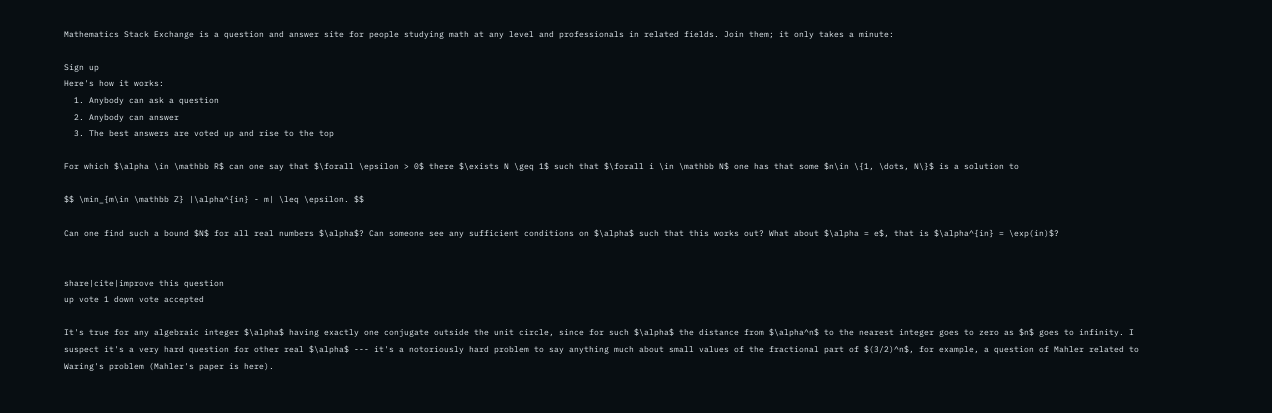Mathematics Stack Exchange is a question and answer site for people studying math at any level and professionals in related fields. Join them; it only takes a minute:

Sign up
Here's how it works:
  1. Anybody can ask a question
  2. Anybody can answer
  3. The best answers are voted up and rise to the top

For which $\alpha \in \mathbb R$ can one say that $\forall \epsilon > 0$ there $\exists N \geq 1$ such that $\forall i \in \mathbb N$ one has that some $n\in \{1, \dots, N\}$ is a solution to

$$ \min_{m\in \mathbb Z} |\alpha^{in} - m| \leq \epsilon. $$

Can one find such a bound $N$ for all real numbers $\alpha$? Can someone see any sufficient conditions on $\alpha$ such that this works out? What about $\alpha = e$, that is $\alpha^{in} = \exp(in)$?


share|cite|improve this question
up vote 1 down vote accepted

It's true for any algebraic integer $\alpha$ having exactly one conjugate outside the unit circle, since for such $\alpha$ the distance from $\alpha^n$ to the nearest integer goes to zero as $n$ goes to infinity. I suspect it's a very hard question for other real $\alpha$ --- it's a notoriously hard problem to say anything much about small values of the fractional part of $(3/2)^n$, for example, a question of Mahler related to Waring's problem (Mahler's paper is here).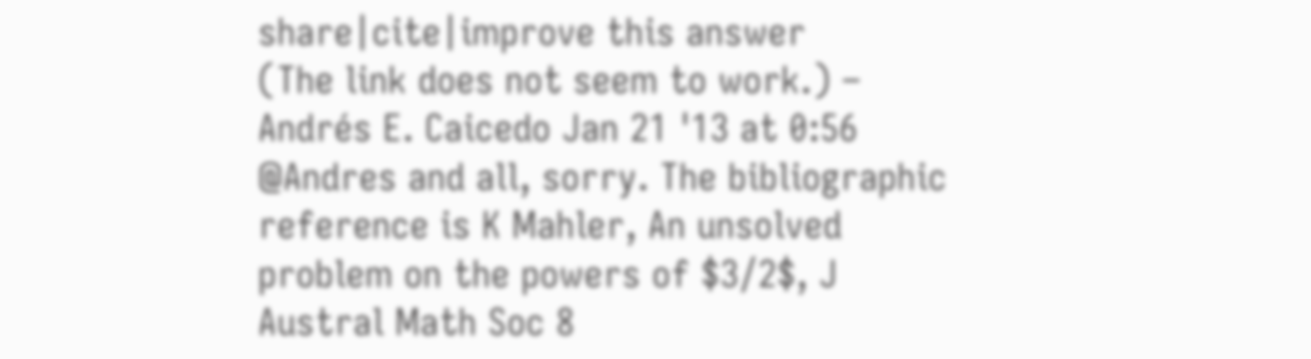share|cite|improve this answer
(The link does not seem to work.) – Andrés E. Caicedo Jan 21 '13 at 0:56
@Andres and all, sorry. The bibliographic reference is K Mahler, An unsolved problem on the powers of $3/2$, J Austral Math Soc 8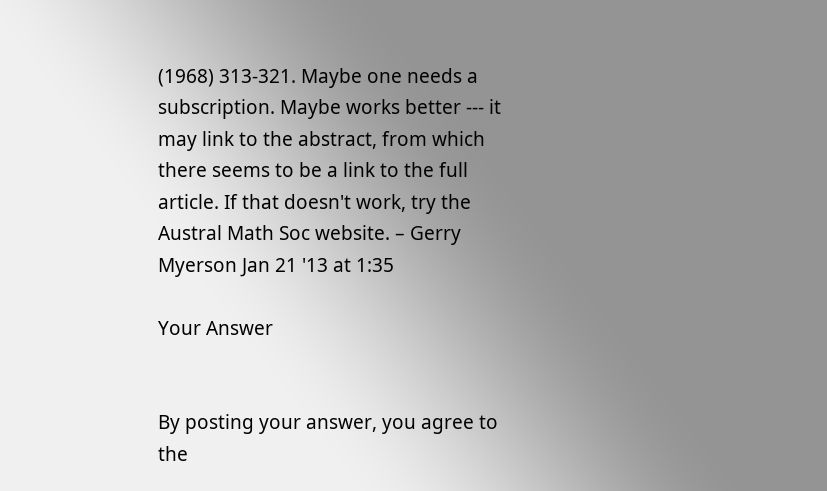(1968) 313-321. Maybe one needs a subscription. Maybe works better --- it may link to the abstract, from which there seems to be a link to the full article. If that doesn't work, try the Austral Math Soc website. – Gerry Myerson Jan 21 '13 at 1:35

Your Answer


By posting your answer, you agree to the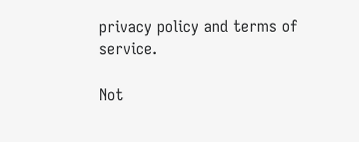privacy policy and terms of service.

Not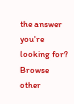the answer you're looking for? Browse other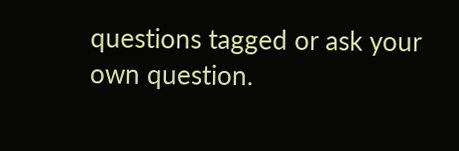questions tagged or ask your own question.